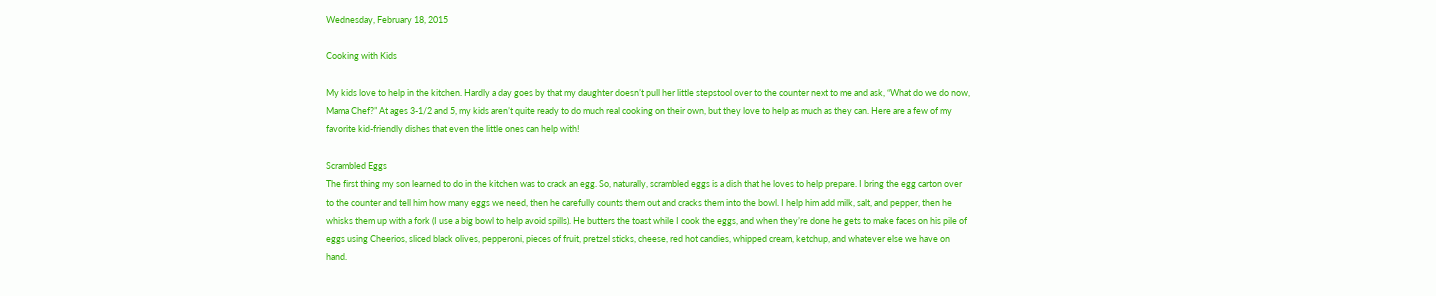Wednesday, February 18, 2015

Cooking with Kids

My kids love to help in the kitchen. Hardly a day goes by that my daughter doesn’t pull her little stepstool over to the counter next to me and ask, “What do we do now, Mama Chef?” At ages 3-1/2 and 5, my kids aren’t quite ready to do much real cooking on their own, but they love to help as much as they can. Here are a few of my favorite kid-friendly dishes that even the little ones can help with!

Scrambled Eggs
The first thing my son learned to do in the kitchen was to crack an egg. So, naturally, scrambled eggs is a dish that he loves to help prepare. I bring the egg carton over to the counter and tell him how many eggs we need, then he carefully counts them out and cracks them into the bowl. I help him add milk, salt, and pepper, then he whisks them up with a fork (I use a big bowl to help avoid spills). He butters the toast while I cook the eggs, and when they’re done he gets to make faces on his pile of eggs using Cheerios, sliced black olives, pepperoni, pieces of fruit, pretzel sticks, cheese, red hot candies, whipped cream, ketchup, and whatever else we have on hand.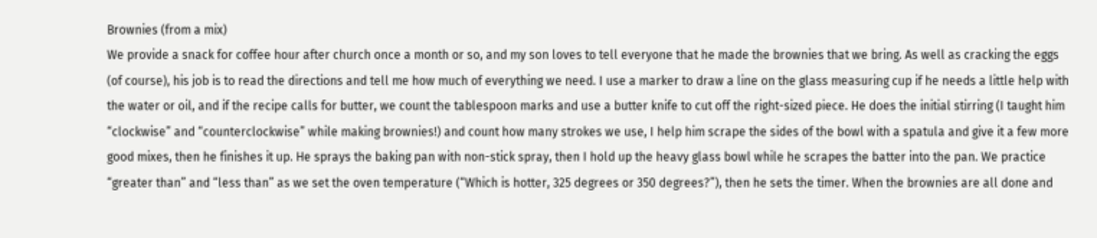Brownies (from a mix)
We provide a snack for coffee hour after church once a month or so, and my son loves to tell everyone that he made the brownies that we bring. As well as cracking the eggs (of course), his job is to read the directions and tell me how much of everything we need. I use a marker to draw a line on the glass measuring cup if he needs a little help with the water or oil, and if the recipe calls for butter, we count the tablespoon marks and use a butter knife to cut off the right-sized piece. He does the initial stirring (I taught him “clockwise” and “counterclockwise” while making brownies!) and count how many strokes we use, I help him scrape the sides of the bowl with a spatula and give it a few more good mixes, then he finishes it up. He sprays the baking pan with non-stick spray, then I hold up the heavy glass bowl while he scrapes the batter into the pan. We practice “greater than” and “less than” as we set the oven temperature (“Which is hotter, 325 degrees or 350 degrees?”), then he sets the timer. When the brownies are all done and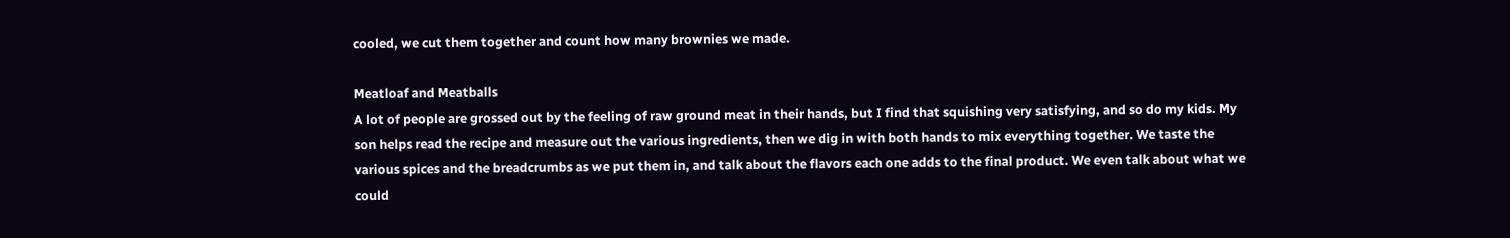cooled, we cut them together and count how many brownies we made.

Meatloaf and Meatballs
A lot of people are grossed out by the feeling of raw ground meat in their hands, but I find that squishing very satisfying, and so do my kids. My son helps read the recipe and measure out the various ingredients, then we dig in with both hands to mix everything together. We taste the various spices and the breadcrumbs as we put them in, and talk about the flavors each one adds to the final product. We even talk about what we could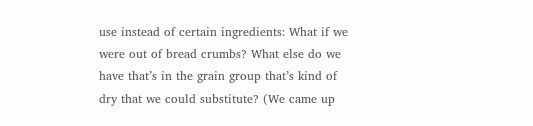use instead of certain ingredients: What if we were out of bread crumbs? What else do we have that’s in the grain group that’s kind of dry that we could substitute? (We came up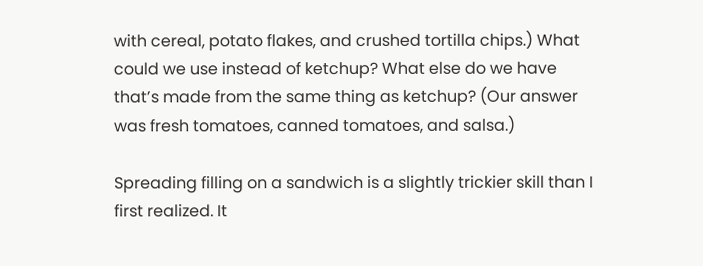with cereal, potato flakes, and crushed tortilla chips.) What could we use instead of ketchup? What else do we have that’s made from the same thing as ketchup? (Our answer was fresh tomatoes, canned tomatoes, and salsa.)

Spreading filling on a sandwich is a slightly trickier skill than I first realized. It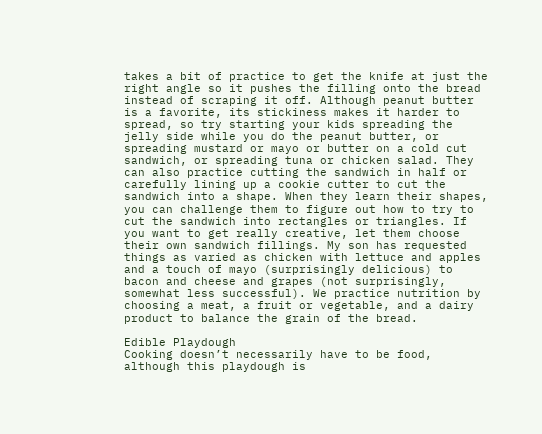takes a bit of practice to get the knife at just the right angle so it pushes the filling onto the bread instead of scraping it off. Although peanut butter is a favorite, its stickiness makes it harder to spread, so try starting your kids spreading the jelly side while you do the peanut butter, or spreading mustard or mayo or butter on a cold cut sandwich, or spreading tuna or chicken salad. They can also practice cutting the sandwich in half or carefully lining up a cookie cutter to cut the sandwich into a shape. When they learn their shapes, you can challenge them to figure out how to try to cut the sandwich into rectangles or triangles. If you want to get really creative, let them choose their own sandwich fillings. My son has requested things as varied as chicken with lettuce and apples and a touch of mayo (surprisingly delicious) to bacon and cheese and grapes (not surprisingly, somewhat less successful). We practice nutrition by choosing a meat, a fruit or vegetable, and a dairy product to balance the grain of the bread.

Edible Playdough
Cooking doesn’t necessarily have to be food, although this playdough is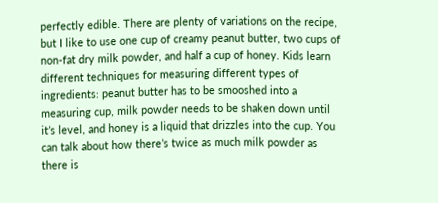perfectly edible. There are plenty of variations on the recipe, but I like to use one cup of creamy peanut butter, two cups of non-fat dry milk powder, and half a cup of honey. Kids learn different techniques for measuring different types of ingredients: peanut butter has to be smooshed into a measuring cup, milk powder needs to be shaken down until it’s level, and honey is a liquid that drizzles into the cup. You can talk about how there’s twice as much milk powder as there is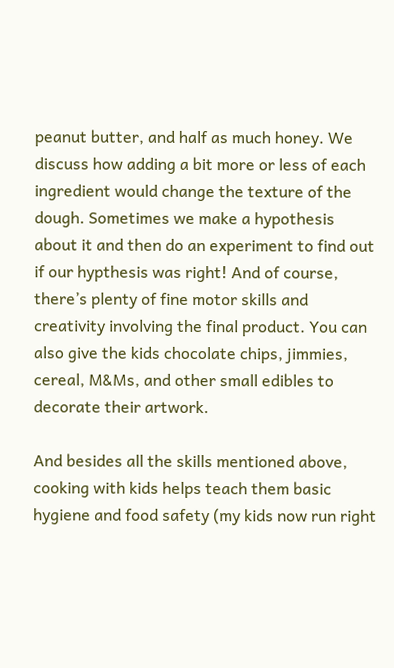peanut butter, and half as much honey. We discuss how adding a bit more or less of each ingredient would change the texture of the dough. Sometimes we make a hypothesis about it and then do an experiment to find out if our hypthesis was right! And of course, there’s plenty of fine motor skills and creativity involving the final product. You can also give the kids chocolate chips, jimmies, cereal, M&Ms, and other small edibles to decorate their artwork.

And besides all the skills mentioned above, cooking with kids helps teach them basic hygiene and food safety (my kids now run right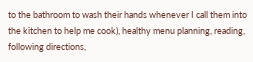to the bathroom to wash their hands whenever I call them into the kitchen to help me cook), healthy menu planning, reading, following directions,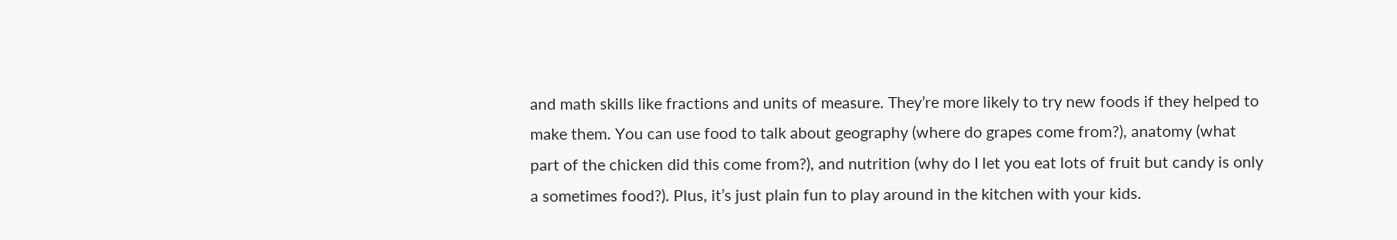and math skills like fractions and units of measure. They’re more likely to try new foods if they helped to make them. You can use food to talk about geography (where do grapes come from?), anatomy (what part of the chicken did this come from?), and nutrition (why do I let you eat lots of fruit but candy is only a sometimes food?). Plus, it’s just plain fun to play around in the kitchen with your kids.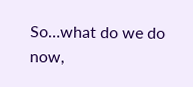So…what do we do now,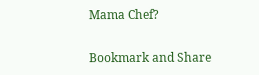Mama Chef?

Bookmark and Share